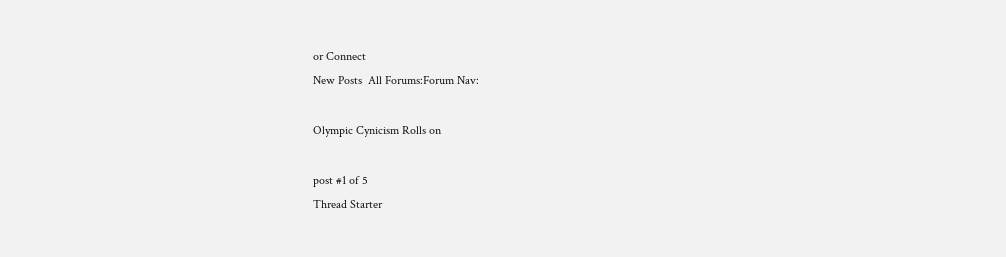or Connect
New Posts  All Forums:Forum Nav:

Olympic Cynicism Rolls on

post #1 of 5
Thread Starter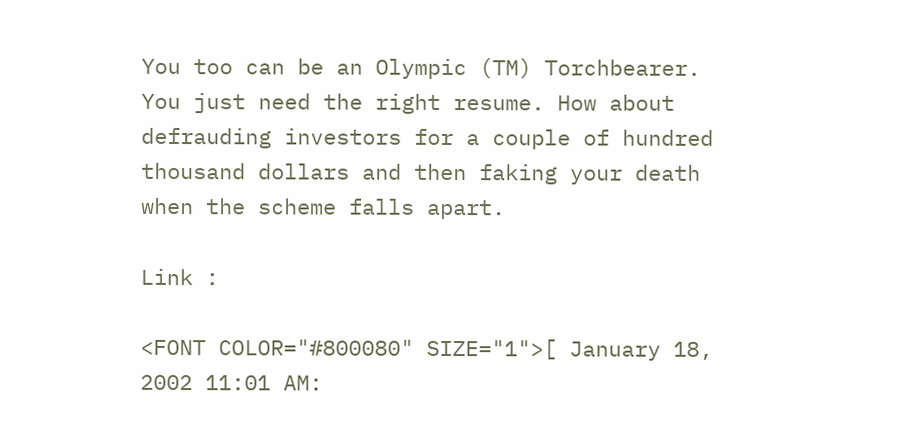You too can be an Olympic (TM) Torchbearer. You just need the right resume. How about defrauding investors for a couple of hundred thousand dollars and then faking your death when the scheme falls apart.

Link :

<FONT COLOR="#800080" SIZE="1">[ January 18, 2002 11:01 AM: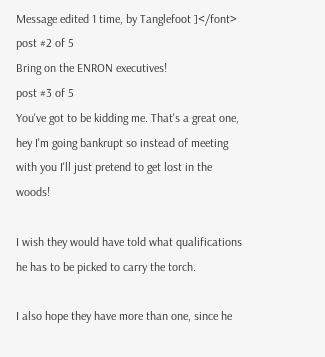Message edited 1 time, by Tanglefoot ]</font>
post #2 of 5
Bring on the ENRON executives!
post #3 of 5
You've got to be kidding me. That's a great one, hey I'm going bankrupt so instead of meeting with you I'll just pretend to get lost in the woods!

I wish they would have told what qualifications he has to be picked to carry the torch.

I also hope they have more than one, since he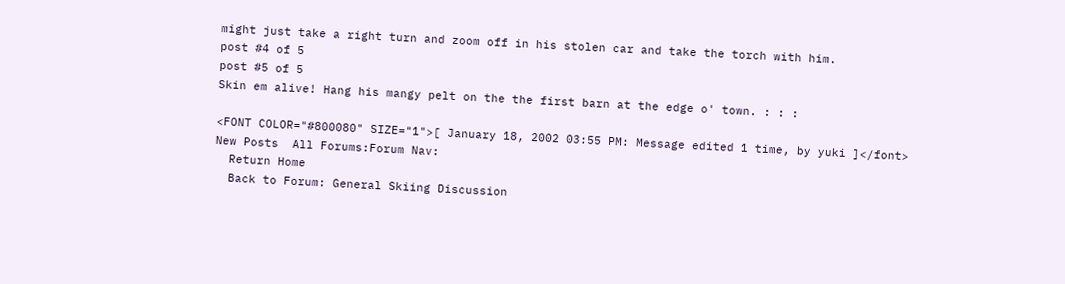might just take a right turn and zoom off in his stolen car and take the torch with him.
post #4 of 5
post #5 of 5
Skin em alive! Hang his mangy pelt on the the first barn at the edge o' town. : : :

<FONT COLOR="#800080" SIZE="1">[ January 18, 2002 03:55 PM: Message edited 1 time, by yuki ]</font>
New Posts  All Forums:Forum Nav:
  Return Home
  Back to Forum: General Skiing Discussion